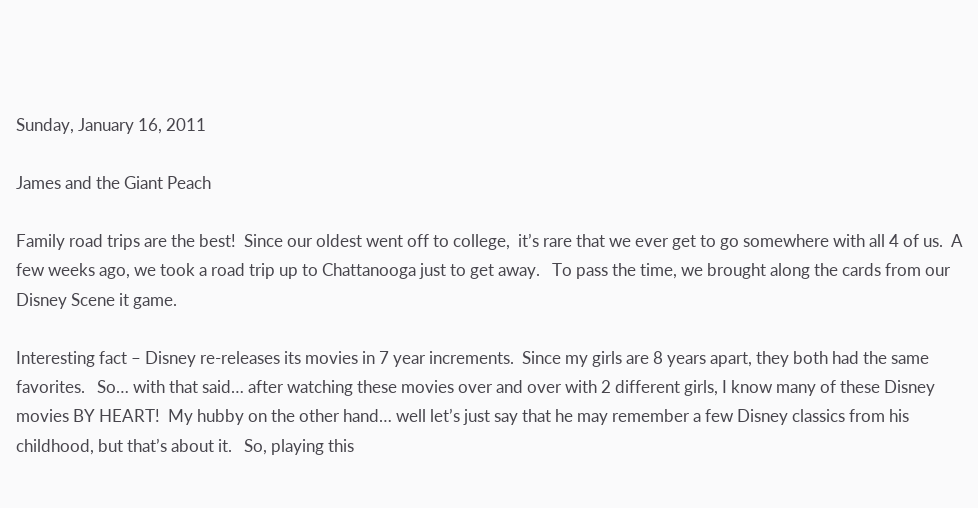Sunday, January 16, 2011

James and the Giant Peach

Family road trips are the best!  Since our oldest went off to college,  it’s rare that we ever get to go somewhere with all 4 of us.  A few weeks ago, we took a road trip up to Chattanooga just to get away.   To pass the time, we brought along the cards from our Disney Scene it game.

Interesting fact – Disney re-releases its movies in 7 year increments.  Since my girls are 8 years apart, they both had the same favorites.   So… with that said… after watching these movies over and over with 2 different girls, I know many of these Disney movies BY HEART!  My hubby on the other hand… well let’s just say that he may remember a few Disney classics from his childhood, but that’s about it.   So, playing this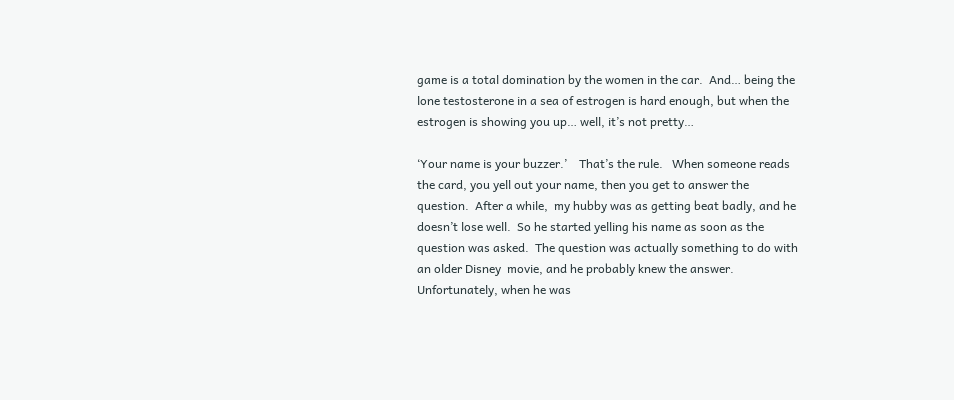game is a total domination by the women in the car.  And… being the lone testosterone in a sea of estrogen is hard enough, but when the estrogen is showing you up… well, it’s not pretty…

‘Your name is your buzzer.’    That’s the rule.   When someone reads the card, you yell out your name, then you get to answer the question.  After a while,  my hubby was as getting beat badly, and he doesn’t lose well.  So he started yelling his name as soon as the question was asked.  The question was actually something to do with an older Disney  movie, and he probably knew the answer.   Unfortunately, when he was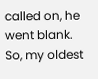called on, he went blank.  So, my oldest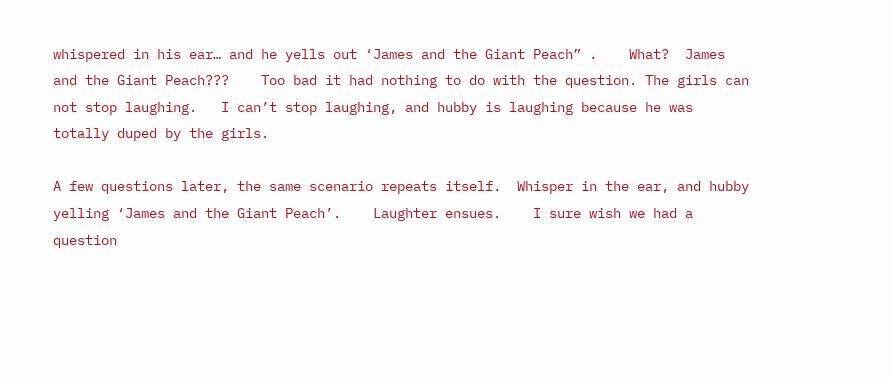whispered in his ear… and he yells out ‘James and the Giant Peach” .    What?  James and the Giant Peach???    Too bad it had nothing to do with the question. The girls can not stop laughing.   I can’t stop laughing, and hubby is laughing because he was totally duped by the girls.

A few questions later, the same scenario repeats itself.  Whisper in the ear, and hubby yelling ‘James and the Giant Peach’.    Laughter ensues.    I sure wish we had a question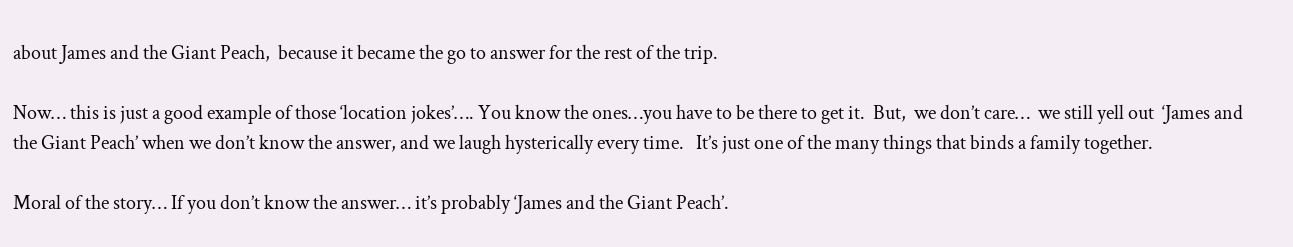about James and the Giant Peach,  because it became the go to answer for the rest of the trip.

Now… this is just a good example of those ‘location jokes’…. You know the ones…you have to be there to get it.  But,  we don’t care…  we still yell out  ‘James and the Giant Peach’ when we don’t know the answer, and we laugh hysterically every time.   It’s just one of the many things that binds a family together.

Moral of the story… If you don’t know the answer… it’s probably ‘James and the Giant Peach’.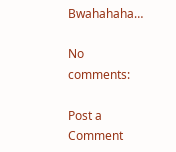Bwahahaha…

No comments:

Post a Comment